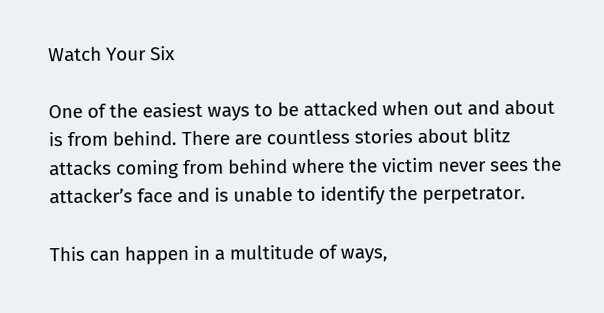Watch Your Six

One of the easiest ways to be attacked when out and about is from behind. There are countless stories about blitz attacks coming from behind where the victim never sees the attacker’s face and is unable to identify the perpetrator.

This can happen in a multitude of ways,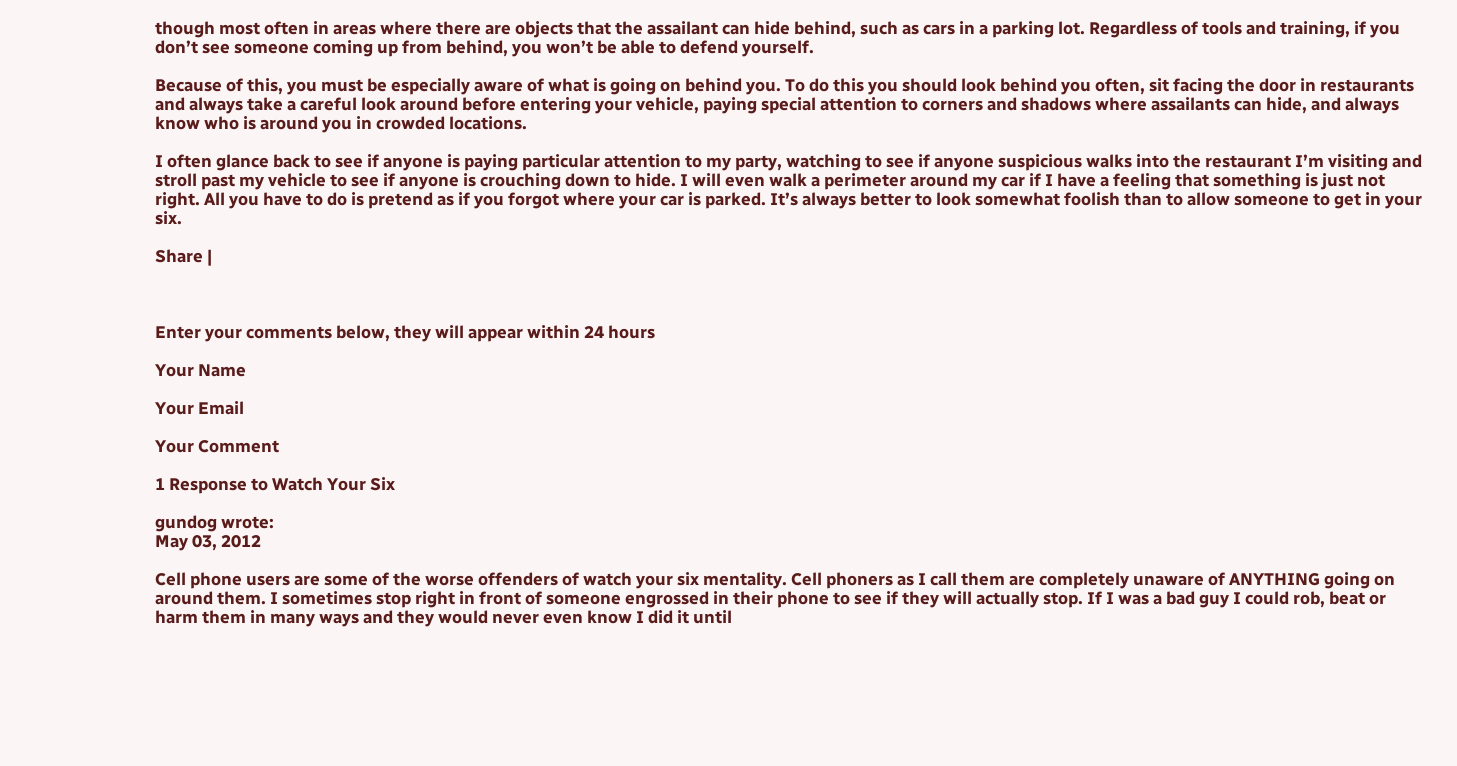though most often in areas where there are objects that the assailant can hide behind, such as cars in a parking lot. Regardless of tools and training, if you don’t see someone coming up from behind, you won’t be able to defend yourself.

Because of this, you must be especially aware of what is going on behind you. To do this you should look behind you often, sit facing the door in restaurants and always take a careful look around before entering your vehicle, paying special attention to corners and shadows where assailants can hide, and always know who is around you in crowded locations.

I often glance back to see if anyone is paying particular attention to my party, watching to see if anyone suspicious walks into the restaurant I’m visiting and stroll past my vehicle to see if anyone is crouching down to hide. I will even walk a perimeter around my car if I have a feeling that something is just not right. All you have to do is pretend as if you forgot where your car is parked. It’s always better to look somewhat foolish than to allow someone to get in your six.

Share |



Enter your comments below, they will appear within 24 hours

Your Name

Your Email

Your Comment

1 Response to Watch Your Six

gundog wrote:
May 03, 2012

Cell phone users are some of the worse offenders of watch your six mentality. Cell phoners as I call them are completely unaware of ANYTHING going on around them. I sometimes stop right in front of someone engrossed in their phone to see if they will actually stop. If I was a bad guy I could rob, beat or harm them in many ways and they would never even know I did it until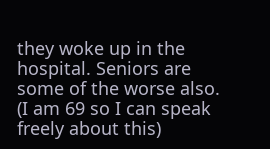they woke up in the hospital. Seniors are some of the worse also. (I am 69 so I can speak freely about this)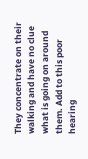They concentrate on their walking and have no clue what is going on around them. Add to this poor hearing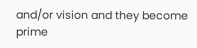and/or vision and they become prime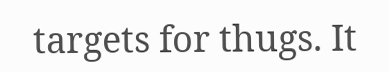targets for thugs. It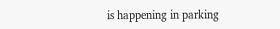is happening in parking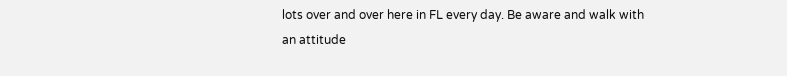lots over and over here in FL every day. Be aware and walk with an attitude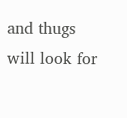and thugs will look for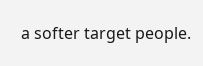a softer target people.